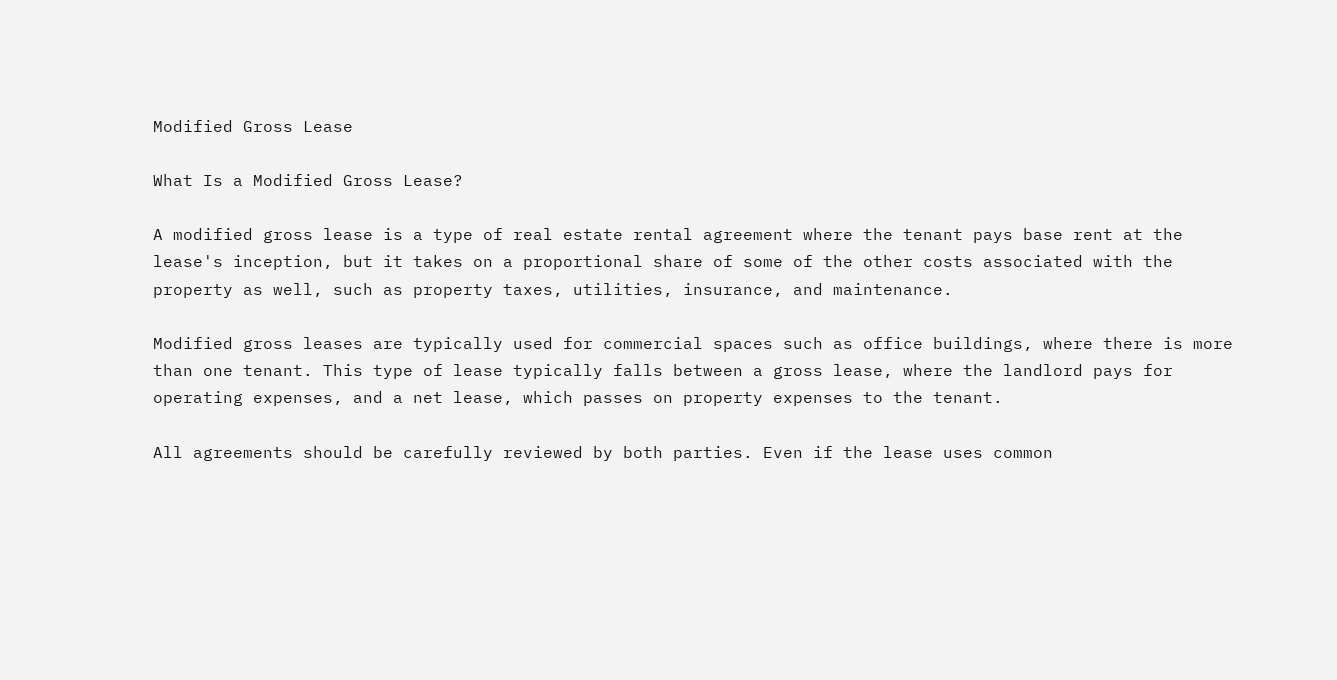Modified Gross Lease

What Is a Modified Gross Lease?

A modified gross lease is a type of real estate rental agreement where the tenant pays base rent at the lease's inception, but it takes on a proportional share of some of the other costs associated with the property as well, such as property taxes, utilities, insurance, and maintenance.

Modified gross leases are typically used for commercial spaces such as office buildings, where there is more than one tenant. This type of lease typically falls between a gross lease, where the landlord pays for operating expenses, and a net lease, which passes on property expenses to the tenant.

All agreements should be carefully reviewed by both parties. Even if the lease uses common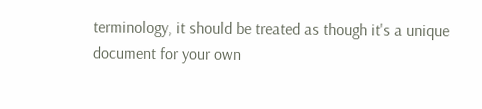terminology, it should be treated as though it's a unique document for your own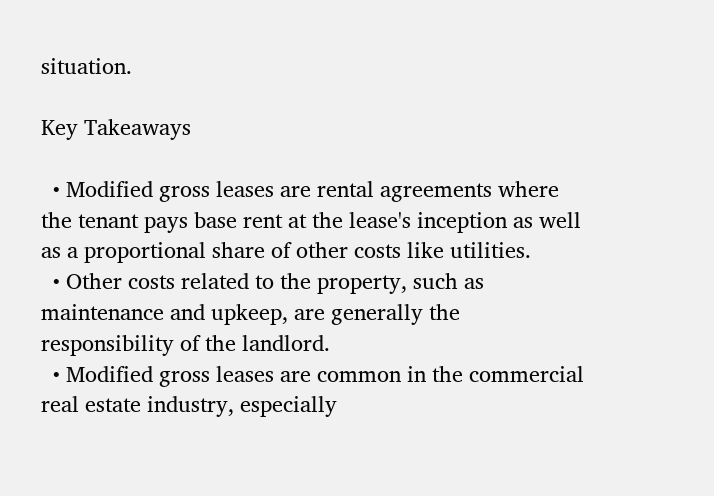situation.

Key Takeaways

  • Modified gross leases are rental agreements where the tenant pays base rent at the lease's inception as well as a proportional share of other costs like utilities.
  • Other costs related to the property, such as maintenance and upkeep, are generally the responsibility of the landlord.
  • Modified gross leases are common in the commercial real estate industry, especially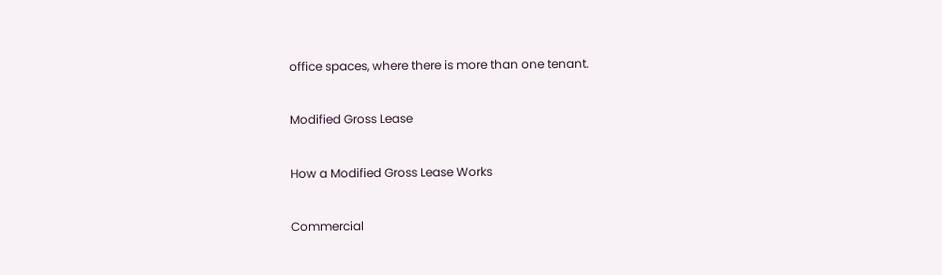office spaces, where there is more than one tenant.

Modified Gross Lease

How a Modified Gross Lease Works

Commercial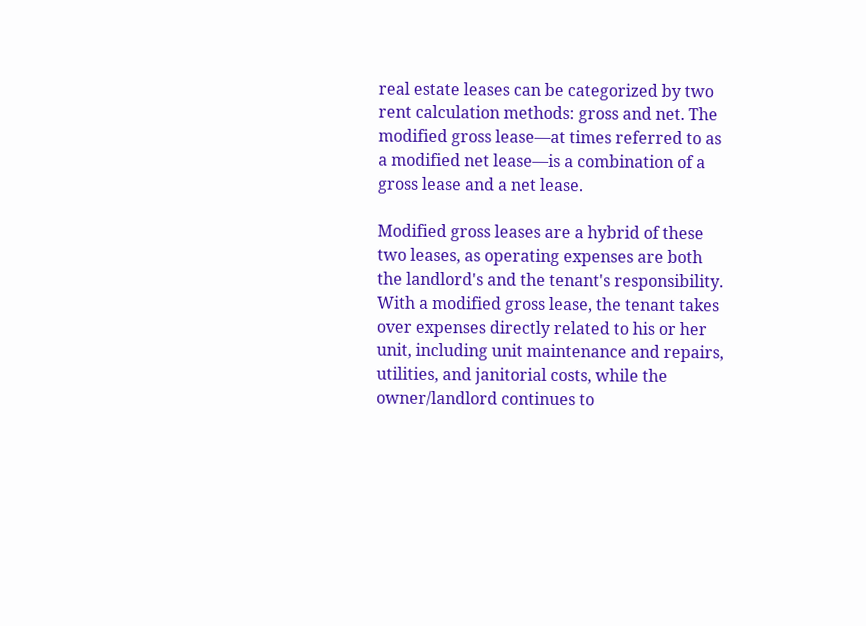real estate leases can be categorized by two rent calculation methods: gross and net. The modified gross lease—at times referred to as a modified net lease—is a combination of a gross lease and a net lease.

Modified gross leases are a hybrid of these two leases, as operating expenses are both the landlord's and the tenant's responsibility. With a modified gross lease, the tenant takes over expenses directly related to his or her unit, including unit maintenance and repairs, utilities, and janitorial costs, while the owner/landlord continues to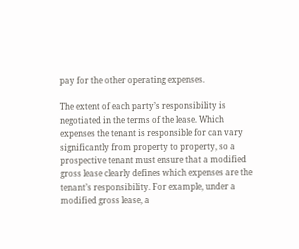pay for the other operating expenses.

The extent of each party’s responsibility is negotiated in the terms of the lease. Which expenses the tenant is responsible for can vary significantly from property to property, so a prospective tenant must ensure that a modified gross lease clearly defines which expenses are the tenant’s responsibility. For example, under a modified gross lease, a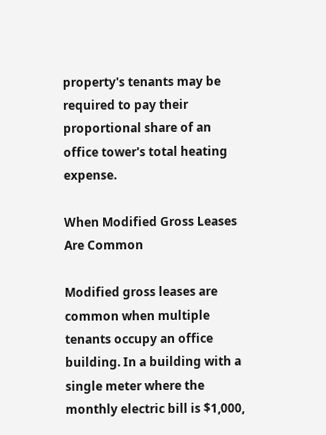property's tenants may be required to pay their proportional share of an office tower's total heating expense.

When Modified Gross Leases Are Common

Modified gross leases are common when multiple tenants occupy an office building. In a building with a single meter where the monthly electric bill is $1,000,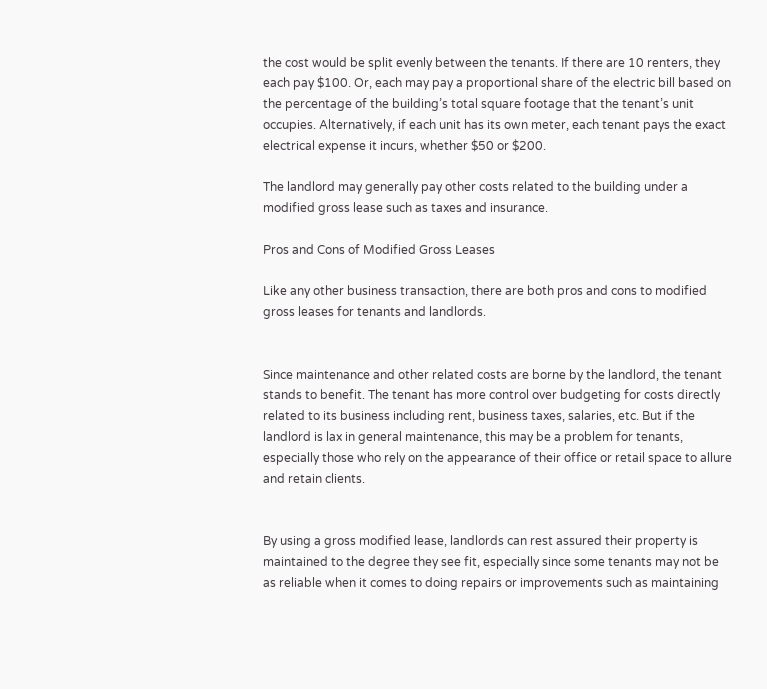the cost would be split evenly between the tenants. If there are 10 renters, they each pay $100. Or, each may pay a proportional share of the electric bill based on the percentage of the building’s total square footage that the tenant’s unit occupies. Alternatively, if each unit has its own meter, each tenant pays the exact electrical expense it incurs, whether $50 or $200.

The landlord may generally pay other costs related to the building under a modified gross lease such as taxes and insurance.

Pros and Cons of Modified Gross Leases

Like any other business transaction, there are both pros and cons to modified gross leases for tenants and landlords.


Since maintenance and other related costs are borne by the landlord, the tenant stands to benefit. The tenant has more control over budgeting for costs directly related to its business including rent, business taxes, salaries, etc. But if the landlord is lax in general maintenance, this may be a problem for tenants, especially those who rely on the appearance of their office or retail space to allure and retain clients.


By using a gross modified lease, landlords can rest assured their property is maintained to the degree they see fit, especially since some tenants may not be as reliable when it comes to doing repairs or improvements such as maintaining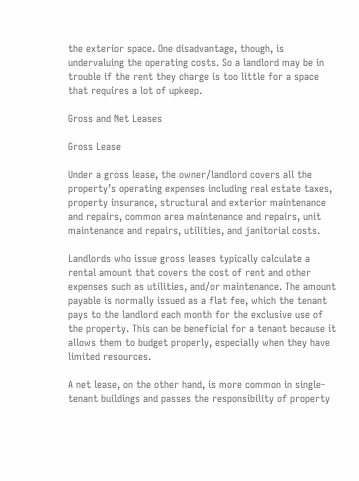the exterior space. One disadvantage, though, is undervaluing the operating costs. So a landlord may be in trouble if the rent they charge is too little for a space that requires a lot of upkeep.

Gross and Net Leases

Gross Lease

Under a gross lease, the owner/landlord covers all the property’s operating expenses including real estate taxes, property insurance, structural and exterior maintenance and repairs, common area maintenance and repairs, unit maintenance and repairs, utilities, and janitorial costs.

Landlords who issue gross leases typically calculate a rental amount that covers the cost of rent and other expenses such as utilities, and/or maintenance. The amount payable is normally issued as a flat fee, which the tenant pays to the landlord each month for the exclusive use of the property. This can be beneficial for a tenant because it allows them to budget properly, especially when they have limited resources.

A net lease, on the other hand, is more common in single-tenant buildings and passes the responsibility of property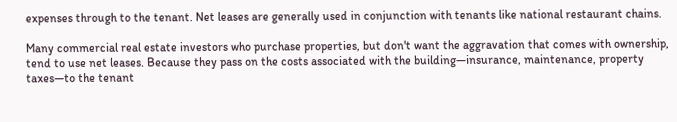expenses through to the tenant. Net leases are generally used in conjunction with tenants like national restaurant chains.

Many commercial real estate investors who purchase properties, but don't want the aggravation that comes with ownership, tend to use net leases. Because they pass on the costs associated with the building—insurance, maintenance, property taxes—to the tenant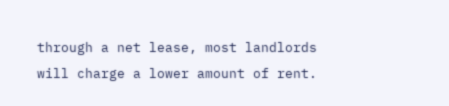through a net lease, most landlords will charge a lower amount of rent.